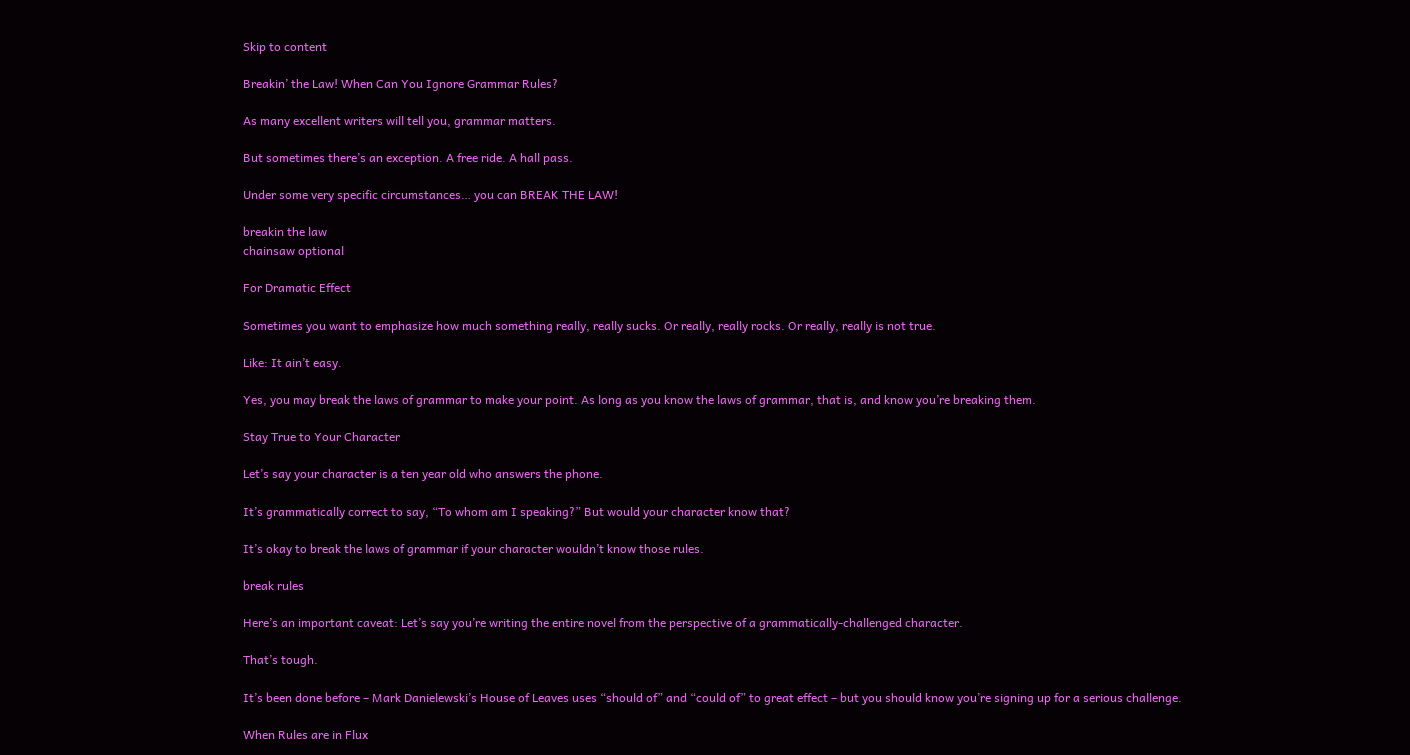Skip to content

Breakin’ the Law! When Can You Ignore Grammar Rules?

As many excellent writers will tell you, grammar matters.

But sometimes there’s an exception. A free ride. A hall pass.

Under some very specific circumstances… you can BREAK THE LAW!

breakin the law
chainsaw optional

For Dramatic Effect

Sometimes you want to emphasize how much something really, really sucks. Or really, really rocks. Or really, really is not true.

Like: It ain’t easy.

Yes, you may break the laws of grammar to make your point. As long as you know the laws of grammar, that is, and know you’re breaking them.

Stay True to Your Character

Let’s say your character is a ten year old who answers the phone.

It’s grammatically correct to say, “To whom am I speaking?” But would your character know that?

It’s okay to break the laws of grammar if your character wouldn’t know those rules.

break rules

Here’s an important caveat: Let’s say you’re writing the entire novel from the perspective of a grammatically-challenged character.

That’s tough.

It’s been done before – Mark Danielewski’s House of Leaves uses “should of” and “could of” to great effect – but you should know you’re signing up for a serious challenge.

When Rules are in Flux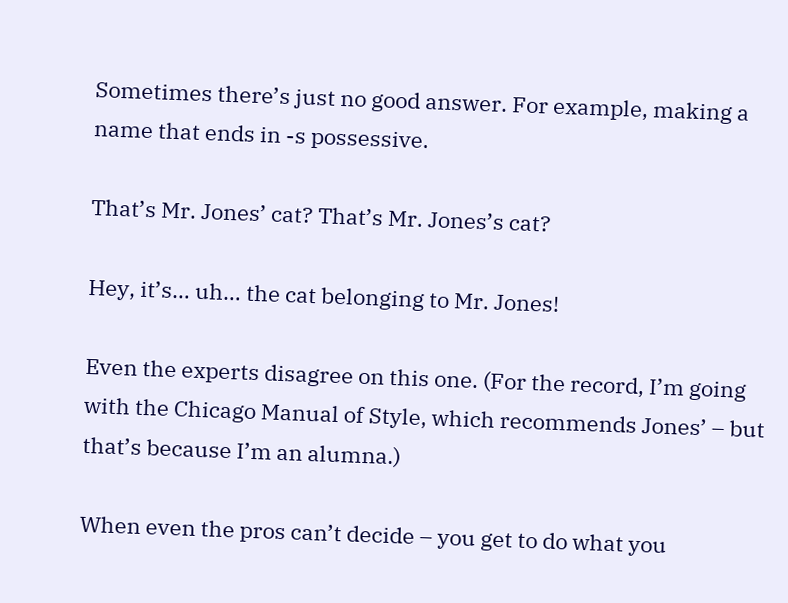Sometimes there’s just no good answer. For example, making a name that ends in -s possessive.

That’s Mr. Jones’ cat? That’s Mr. Jones’s cat?

Hey, it’s… uh… the cat belonging to Mr. Jones!

Even the experts disagree on this one. (For the record, I’m going with the Chicago Manual of Style, which recommends Jones’ – but that’s because I’m an alumna.)

When even the pros can’t decide – you get to do what you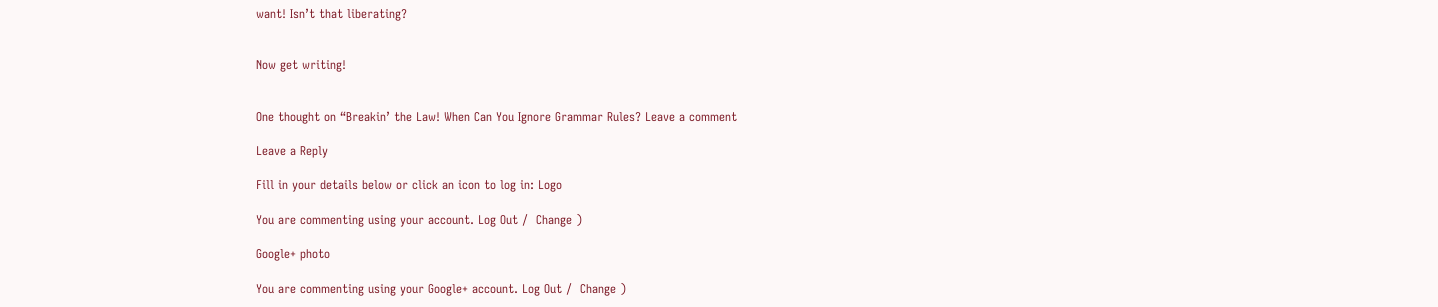want! Isn’t that liberating?


Now get writing!


One thought on “Breakin’ the Law! When Can You Ignore Grammar Rules? Leave a comment

Leave a Reply

Fill in your details below or click an icon to log in: Logo

You are commenting using your account. Log Out /  Change )

Google+ photo

You are commenting using your Google+ account. Log Out /  Change )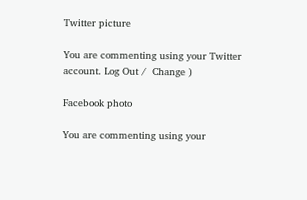Twitter picture

You are commenting using your Twitter account. Log Out /  Change )

Facebook photo

You are commenting using your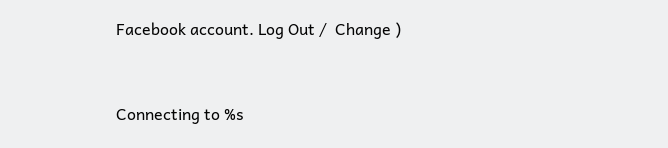Facebook account. Log Out /  Change )


Connecting to %s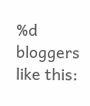%d bloggers like this: